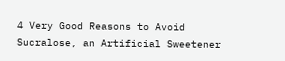4 Very Good Reasons to Avoid Sucralose, an Artificial Sweetener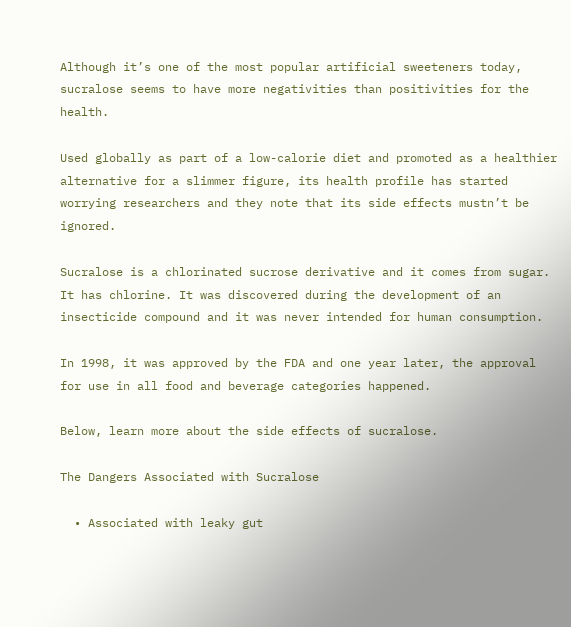Although it’s one of the most popular artificial sweeteners today, sucralose seems to have more negativities than positivities for the health.

Used globally as part of a low-calorie diet and promoted as a healthier alternative for a slimmer figure, its health profile has started worrying researchers and they note that its side effects mustn’t be ignored.

Sucralose is a chlorinated sucrose derivative and it comes from sugar. It has chlorine. It was discovered during the development of an insecticide compound and it was never intended for human consumption.

In 1998, it was approved by the FDA and one year later, the approval for use in all food and beverage categories happened.

Below, learn more about the side effects of sucralose.

The Dangers Associated with Sucralose

  • Associated with leaky gut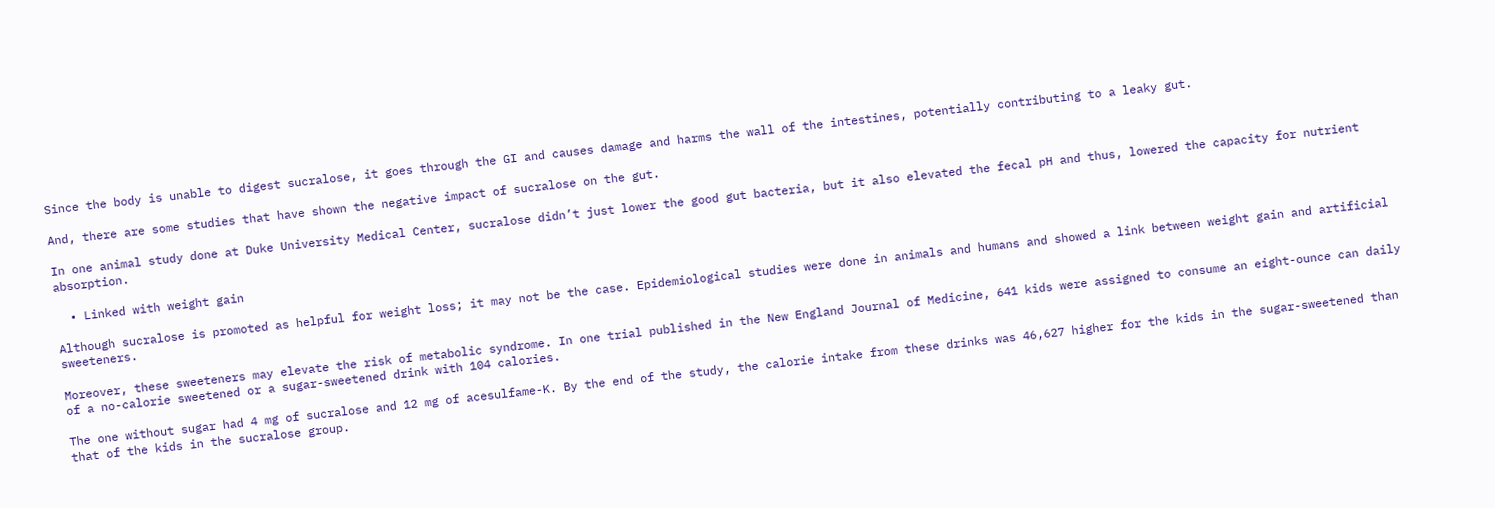Since the body is unable to digest sucralose, it goes through the GI and causes damage and harms the wall of the intestines, potentially contributing to a leaky gut.

And, there are some studies that have shown the negative impact of sucralose on the gut.

In one animal study done at Duke University Medical Center, sucralose didn’t just lower the good gut bacteria, but it also elevated the fecal pH and thus, lowered the capacity for nutrient absorption.

  • Linked with weight gain

Although sucralose is promoted as helpful for weight loss; it may not be the case. Epidemiological studies were done in animals and humans and showed a link between weight gain and artificial sweeteners.

Moreover, these sweeteners may elevate the risk of metabolic syndrome. In one trial published in the New England Journal of Medicine, 641 kids were assigned to consume an eight-ounce can daily of a no-calorie sweetened or a sugar-sweetened drink with 104 calories.

The one without sugar had 4 mg of sucralose and 12 mg of acesulfame-K. By the end of the study, the calorie intake from these drinks was 46,627 higher for the kids in the sugar-sweetened than that of the kids in the sucralose group.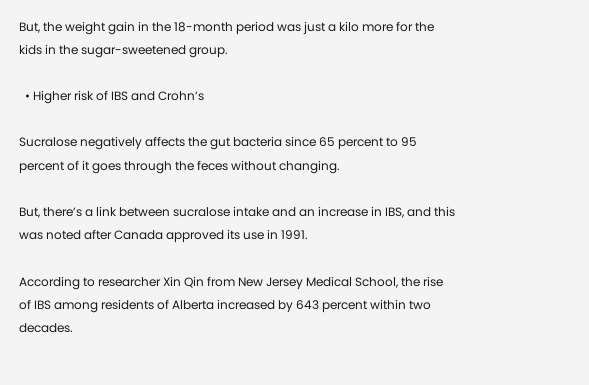But, the weight gain in the 18-month period was just a kilo more for the kids in the sugar-sweetened group.

  • Higher risk of IBS and Crohn’s

Sucralose negatively affects the gut bacteria since 65 percent to 95 percent of it goes through the feces without changing.

But, there’s a link between sucralose intake and an increase in IBS, and this was noted after Canada approved its use in 1991.

According to researcher Xin Qin from New Jersey Medical School, the rise of IBS among residents of Alberta increased by 643 percent within two decades.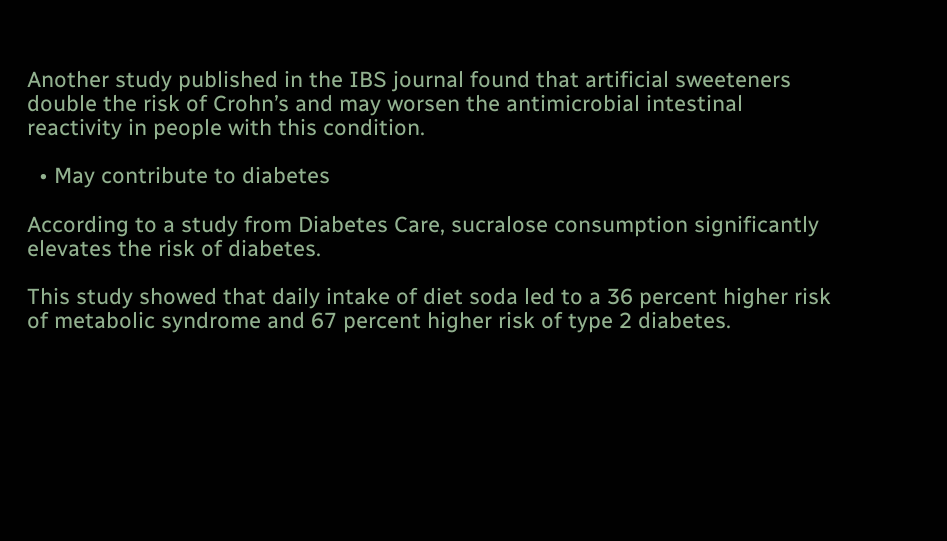Another study published in the IBS journal found that artificial sweeteners double the risk of Crohn’s and may worsen the antimicrobial intestinal reactivity in people with this condition.

  • May contribute to diabetes

According to a study from Diabetes Care, sucralose consumption significantly elevates the risk of diabetes.

This study showed that daily intake of diet soda led to a 36 percent higher risk of metabolic syndrome and 67 percent higher risk of type 2 diabetes.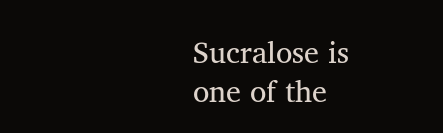Sucralose is one of the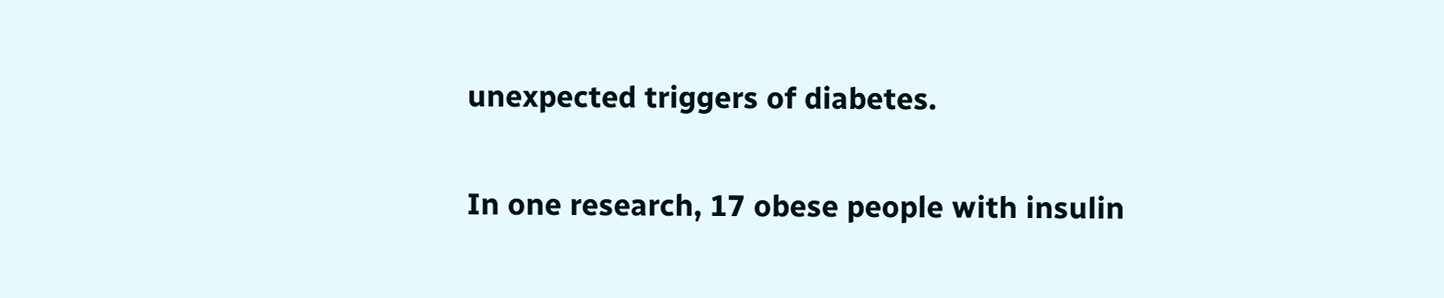unexpected triggers of diabetes.

In one research, 17 obese people with insulin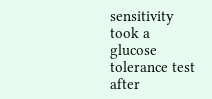sensitivity took a glucose tolerance test after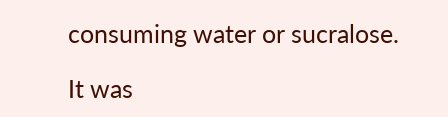consuming water or sucralose.

It was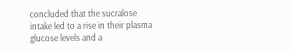concluded that the sucralose intake led to a rise in their plasma glucose levels and a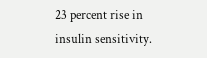23 percent rise in insulin sensitivity.